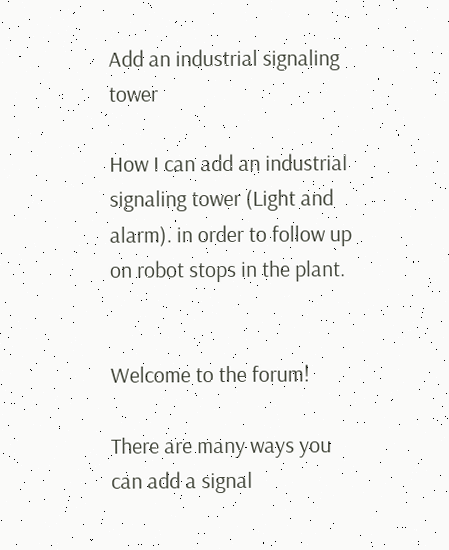Add an industrial signaling tower

How I can add an industrial signaling tower (Light and alarm). in order to follow up on robot stops in the plant.


Welcome to the forum!

There are many ways you can add a signal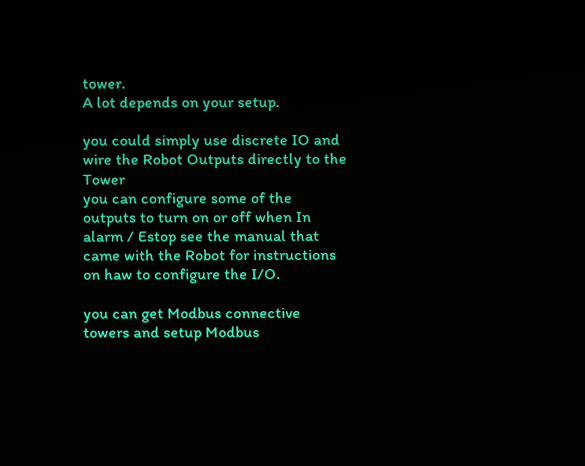tower.
A lot depends on your setup.

you could simply use discrete IO and wire the Robot Outputs directly to the Tower
you can configure some of the outputs to turn on or off when In alarm / Estop see the manual that came with the Robot for instructions on haw to configure the I/O.

you can get Modbus connective towers and setup Modbus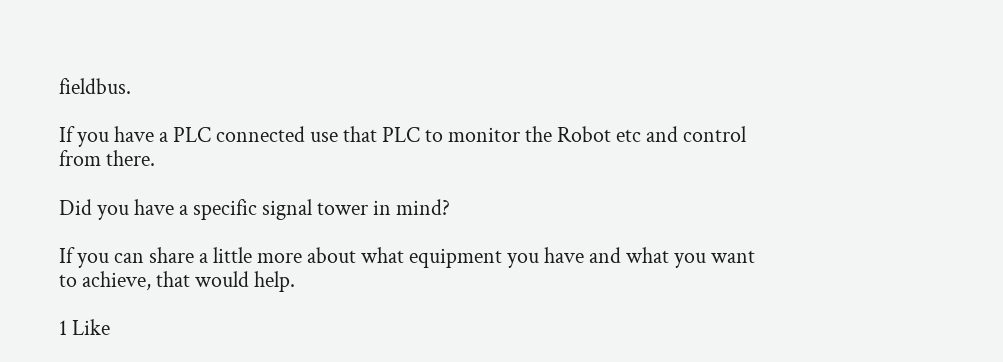fieldbus.

If you have a PLC connected use that PLC to monitor the Robot etc and control from there.

Did you have a specific signal tower in mind?

If you can share a little more about what equipment you have and what you want to achieve, that would help.

1 Like